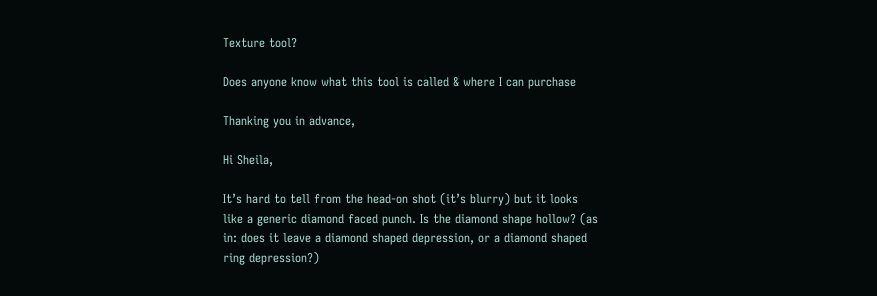Texture tool?

Does anyone know what this tool is called & where I can purchase

Thanking you in advance,

Hi Sheila,

It’s hard to tell from the head-on shot (it’s blurry) but it looks
like a generic diamond faced punch. Is the diamond shape hollow? (as
in: does it leave a diamond shaped depression, or a diamond shaped
ring depression?)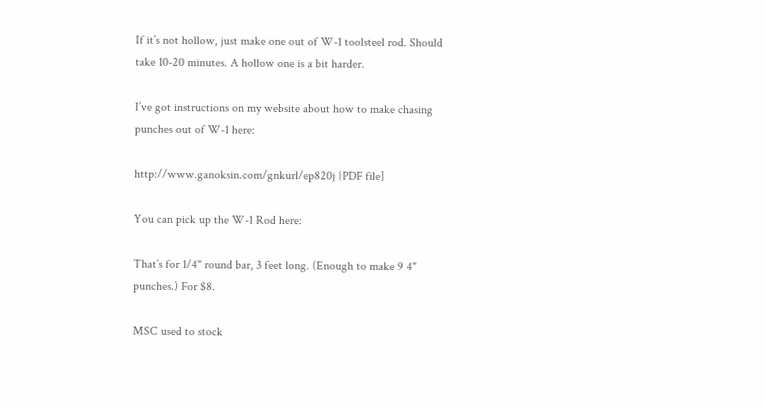If it’s not hollow, just make one out of W-1 toolsteel rod. Should
take 10-20 minutes. A hollow one is a bit harder.

I’ve got instructions on my website about how to make chasing
punches out of W-1 here:

http://www.ganoksin.com/gnkurl/ep820j {PDF file]

You can pick up the W-1 Rod here:

That’s for 1/4" round bar, 3 feet long. (Enough to make 9 4"
punches.) For $8.

MSC used to stock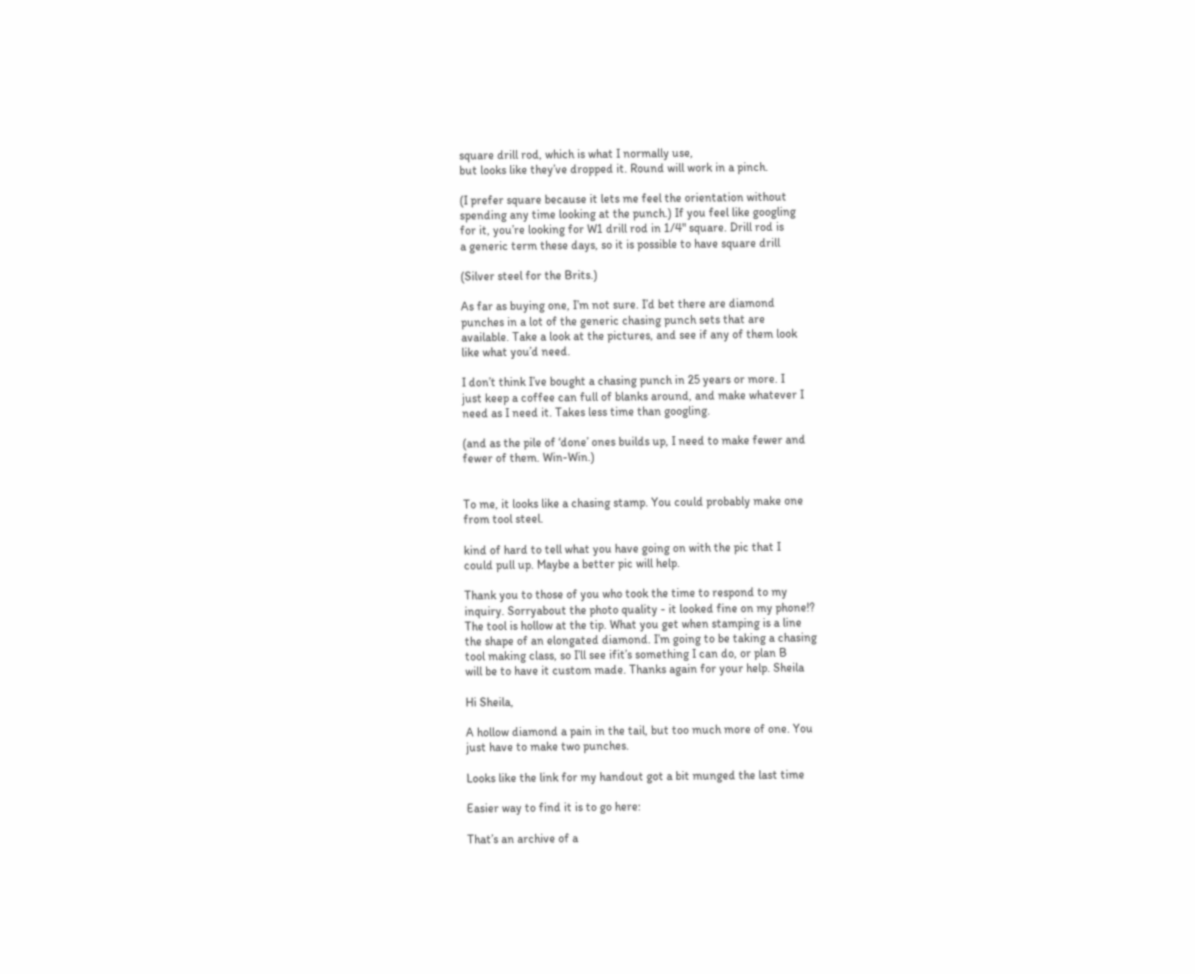square drill rod, which is what I normally use,
but looks like they’ve dropped it. Round will work in a pinch.

(I prefer square because it lets me feel the orientation without
spending any time looking at the punch.) If you feel like googling
for it, you’re looking for W1 drill rod in 1/4" square. Drill rod is
a generic term these days, so it is possible to have square drill

(Silver steel for the Brits.)

As far as buying one, I’m not sure. I’d bet there are diamond
punches in a lot of the generic chasing punch sets that are
available. Take a look at the pictures, and see if any of them look
like what you’d need.

I don’t think I’ve bought a chasing punch in 25 years or more. I
just keep a coffee can full of blanks around, and make whatever I
need as I need it. Takes less time than googling.

(and as the pile of ‘done’ ones builds up, I need to make fewer and
fewer of them. Win-Win.)


To me, it looks like a chasing stamp. You could probably make one
from tool steel.

kind of hard to tell what you have going on with the pic that I
could pull up. Maybe a better pic will help.

Thank you to those of you who took the time to respond to my
inquiry. Sorryabout the photo quality - it looked fine on my phone!?
The tool is hollow at the tip. What you get when stamping is a line
the shape of an elongated diamond. I’m going to be taking a chasing
tool making class, so I’ll see ifit’s something I can do, or plan B
will be to have it custom made. Thanks again for your help. Sheila

Hi Sheila,

A hollow diamond a pain in the tail, but too much more of one. You
just have to make two punches.

Looks like the link for my handout got a bit munged the last time

Easier way to find it is to go here:

That’s an archive of a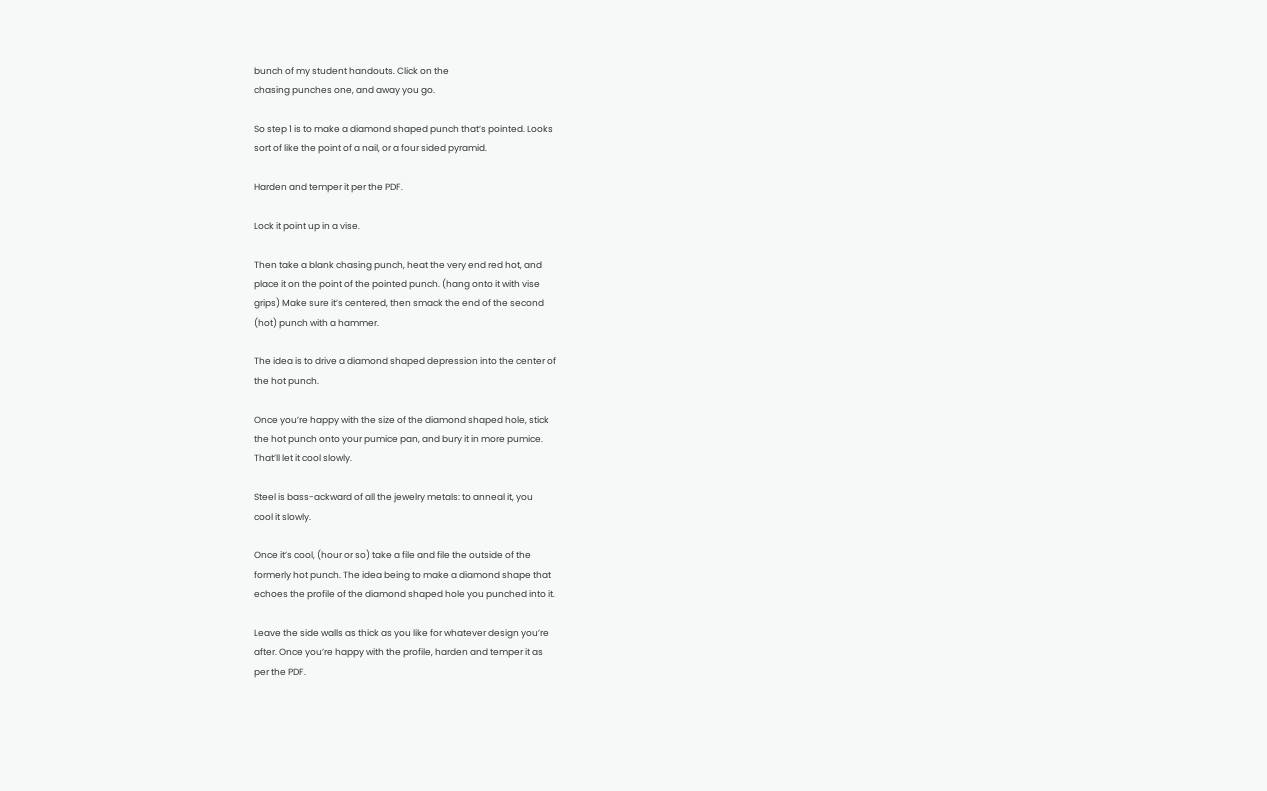bunch of my student handouts. Click on the
chasing punches one, and away you go.

So step 1 is to make a diamond shaped punch that’s pointed. Looks
sort of like the point of a nail, or a four sided pyramid.

Harden and temper it per the PDF.

Lock it point up in a vise.

Then take a blank chasing punch, heat the very end red hot, and
place it on the point of the pointed punch. (hang onto it with vise
grips) Make sure it’s centered, then smack the end of the second
(hot) punch with a hammer.

The idea is to drive a diamond shaped depression into the center of
the hot punch.

Once you’re happy with the size of the diamond shaped hole, stick
the hot punch onto your pumice pan, and bury it in more pumice.
That’ll let it cool slowly.

Steel is bass-ackward of all the jewelry metals: to anneal it, you
cool it slowly.

Once it’s cool, (hour or so) take a file and file the outside of the
formerly hot punch. The idea being to make a diamond shape that
echoes the profile of the diamond shaped hole you punched into it.

Leave the side walls as thick as you like for whatever design you’re
after. Once you’re happy with the profile, harden and temper it as
per the PDF.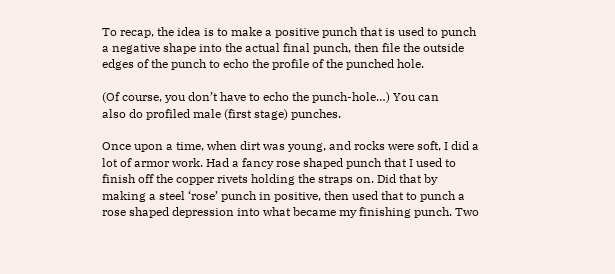To recap, the idea is to make a positive punch that is used to punch
a negative shape into the actual final punch, then file the outside
edges of the punch to echo the profile of the punched hole.

(Of course, you don’t have to echo the punch-hole…) You can
also do profiled male (first stage) punches.

Once upon a time, when dirt was young, and rocks were soft, I did a
lot of armor work. Had a fancy rose shaped punch that I used to
finish off the copper rivets holding the straps on. Did that by
making a steel ‘rose’ punch in positive, then used that to punch a
rose shaped depression into what became my finishing punch. Two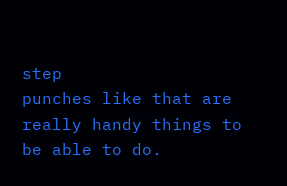step
punches like that are really handy things to be able to do.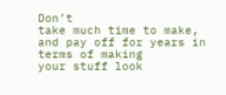Don’t
take much time to make, and pay off for years in terms of making
your stuff look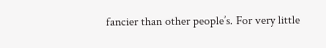fancier than other people’s. For very little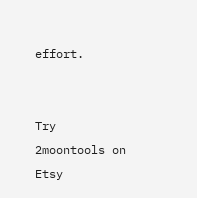effort.


Try 2moontools on Etsy